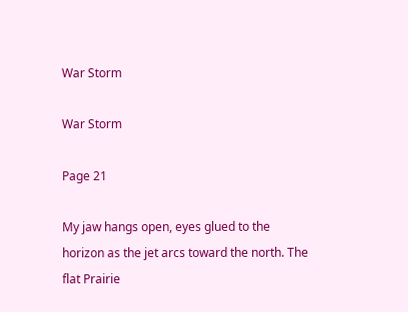War Storm

War Storm

Page 21

My jaw hangs open, eyes glued to the horizon as the jet arcs toward the north. The flat Prairie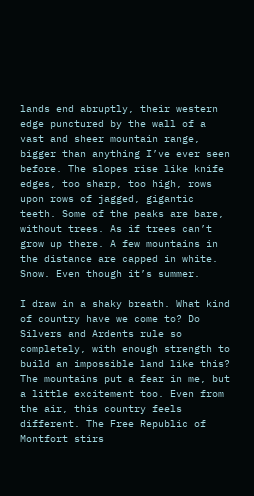lands end abruptly, their western edge punctured by the wall of a vast and sheer mountain range, bigger than anything I’ve ever seen before. The slopes rise like knife edges, too sharp, too high, rows upon rows of jagged, gigantic teeth. Some of the peaks are bare, without trees. As if trees can’t grow up there. A few mountains in the distance are capped in white. Snow. Even though it’s summer.

I draw in a shaky breath. What kind of country have we come to? Do Silvers and Ardents rule so completely, with enough strength to build an impossible land like this? The mountains put a fear in me, but a little excitement too. Even from the air, this country feels different. The Free Republic of Montfort stirs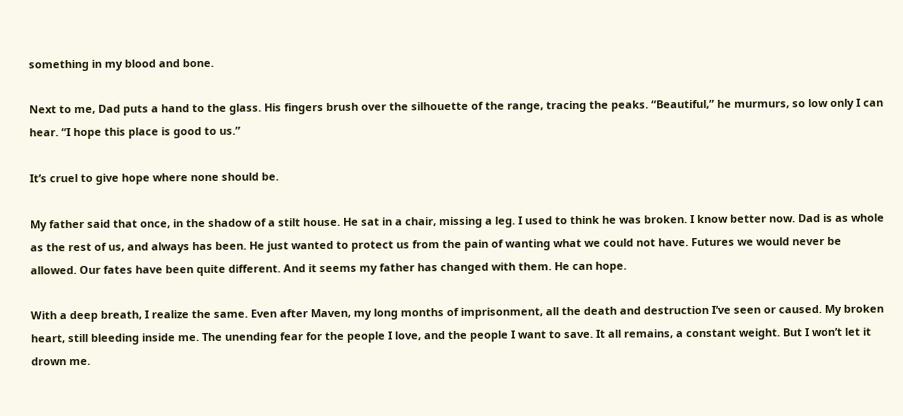something in my blood and bone.

Next to me, Dad puts a hand to the glass. His fingers brush over the silhouette of the range, tracing the peaks. “Beautiful,” he murmurs, so low only I can hear. “I hope this place is good to us.”

It’s cruel to give hope where none should be.

My father said that once, in the shadow of a stilt house. He sat in a chair, missing a leg. I used to think he was broken. I know better now. Dad is as whole as the rest of us, and always has been. He just wanted to protect us from the pain of wanting what we could not have. Futures we would never be allowed. Our fates have been quite different. And it seems my father has changed with them. He can hope.

With a deep breath, I realize the same. Even after Maven, my long months of imprisonment, all the death and destruction I’ve seen or caused. My broken heart, still bleeding inside me. The unending fear for the people I love, and the people I want to save. It all remains, a constant weight. But I won’t let it drown me.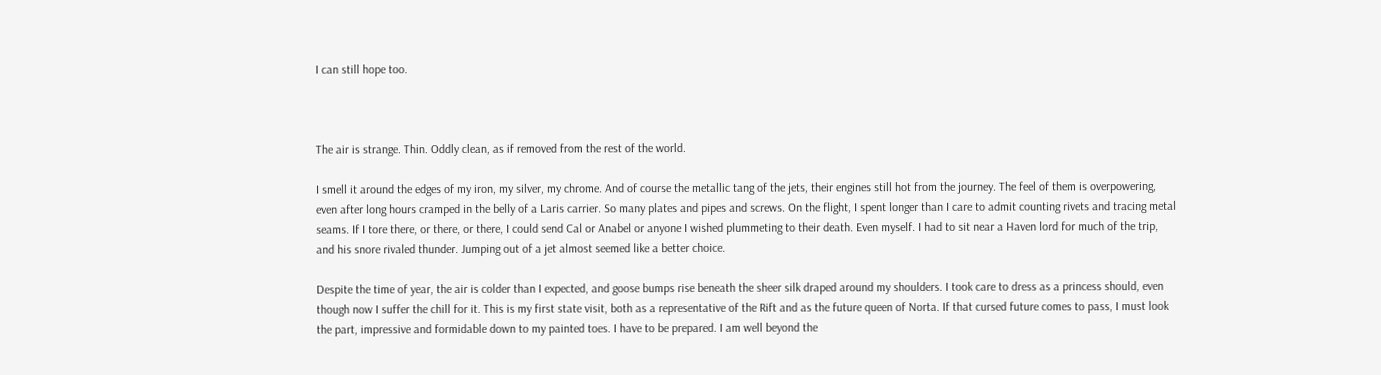I can still hope too.



The air is strange. Thin. Oddly clean, as if removed from the rest of the world.

I smell it around the edges of my iron, my silver, my chrome. And of course the metallic tang of the jets, their engines still hot from the journey. The feel of them is overpowering, even after long hours cramped in the belly of a Laris carrier. So many plates and pipes and screws. On the flight, I spent longer than I care to admit counting rivets and tracing metal seams. If I tore there, or there, or there, I could send Cal or Anabel or anyone I wished plummeting to their death. Even myself. I had to sit near a Haven lord for much of the trip, and his snore rivaled thunder. Jumping out of a jet almost seemed like a better choice.

Despite the time of year, the air is colder than I expected, and goose bumps rise beneath the sheer silk draped around my shoulders. I took care to dress as a princess should, even though now I suffer the chill for it. This is my first state visit, both as a representative of the Rift and as the future queen of Norta. If that cursed future comes to pass, I must look the part, impressive and formidable down to my painted toes. I have to be prepared. I am well beyond the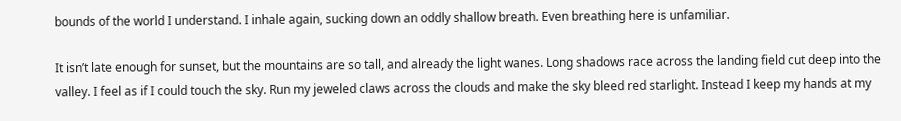bounds of the world I understand. I inhale again, sucking down an oddly shallow breath. Even breathing here is unfamiliar.

It isn’t late enough for sunset, but the mountains are so tall, and already the light wanes. Long shadows race across the landing field cut deep into the valley. I feel as if I could touch the sky. Run my jeweled claws across the clouds and make the sky bleed red starlight. Instead I keep my hands at my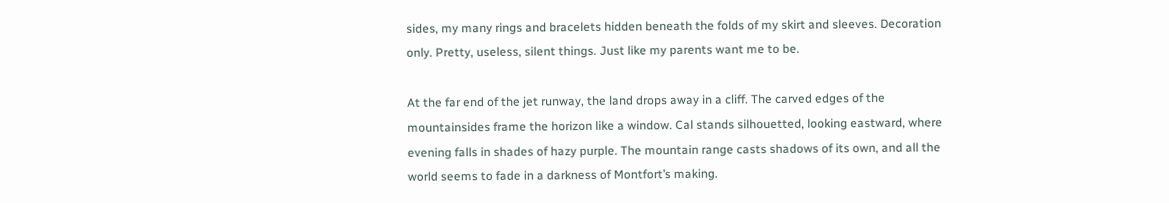sides, my many rings and bracelets hidden beneath the folds of my skirt and sleeves. Decoration only. Pretty, useless, silent things. Just like my parents want me to be.

At the far end of the jet runway, the land drops away in a cliff. The carved edges of the mountainsides frame the horizon like a window. Cal stands silhouetted, looking eastward, where evening falls in shades of hazy purple. The mountain range casts shadows of its own, and all the world seems to fade in a darkness of Montfort’s making.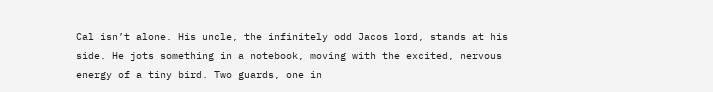Cal isn’t alone. His uncle, the infinitely odd Jacos lord, stands at his side. He jots something in a notebook, moving with the excited, nervous energy of a tiny bird. Two guards, one in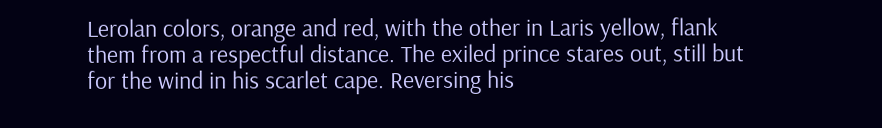Lerolan colors, orange and red, with the other in Laris yellow, flank them from a respectful distance. The exiled prince stares out, still but for the wind in his scarlet cape. Reversing his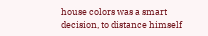house colors was a smart decision, to distance himself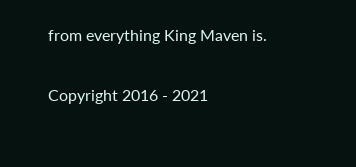from everything King Maven is.

Copyright 2016 - 2021